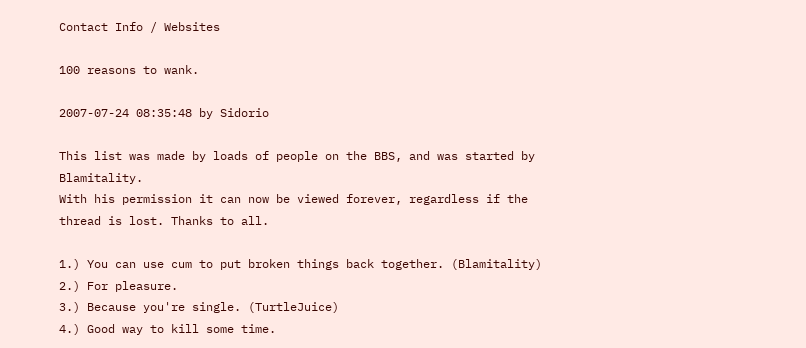Contact Info / Websites

100 reasons to wank.

2007-07-24 08:35:48 by Sidorio

This list was made by loads of people on the BBS, and was started by Blamitality.
With his permission it can now be viewed forever, regardless if the thread is lost. Thanks to all.

1.) You can use cum to put broken things back together. (Blamitality)
2.) For pleasure.
3.) Because you're single. (TurtleJuice)
4.) Good way to kill some time.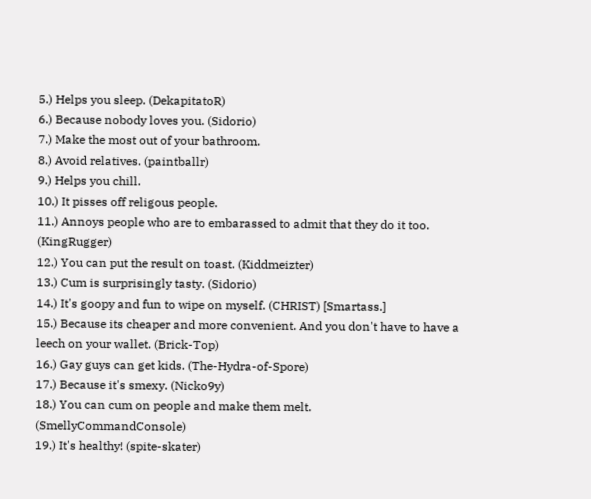5.) Helps you sleep. (DekapitatoR)
6.) Because nobody loves you. (Sidorio)
7.) Make the most out of your bathroom.
8.) Avoid relatives. (paintballr)
9.) Helps you chill.
10.) It pisses off religous people.
11.) Annoys people who are to embarassed to admit that they do it too. (KingRugger)
12.) You can put the result on toast. (Kiddmeizter)
13.) Cum is surprisingly tasty. (Sidorio)
14.) It's goopy and fun to wipe on myself. (CHRIST) [Smartass.]
15.) Because its cheaper and more convenient. And you don't have to have a leech on your wallet. (Brick-Top)
16.) Gay guys can get kids. (The-Hydra-of-Spore)
17.) Because it's smexy. (Nicko9y)
18.) You can cum on people and make them melt. (SmellyCommandConsole)
19.) It's healthy! (spite-skater)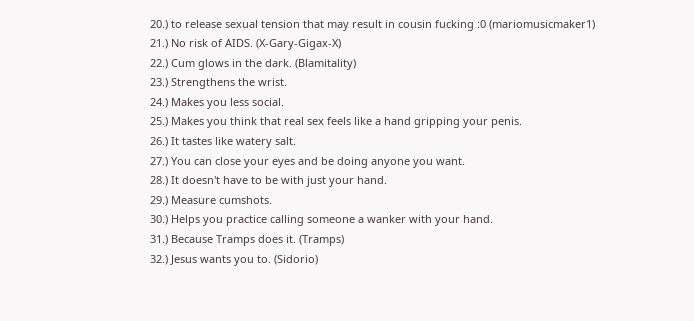20.) to release sexual tension that may result in cousin fucking :0 (mariomusicmaker1)
21.) No risk of AIDS. (X-Gary-Gigax-X)
22.) Cum glows in the dark. (Blamitality)
23.) Strengthens the wrist.
24.) Makes you less social.
25.) Makes you think that real sex feels like a hand gripping your penis.
26.) It tastes like watery salt.
27.) You can close your eyes and be doing anyone you want.
28.) It doesn't have to be with just your hand.
29.) Measure cumshots.
30.) Helps you practice calling someone a wanker with your hand.
31.) Because Tramps does it. (Tramps)
32.) Jesus wants you to. (Sidorio)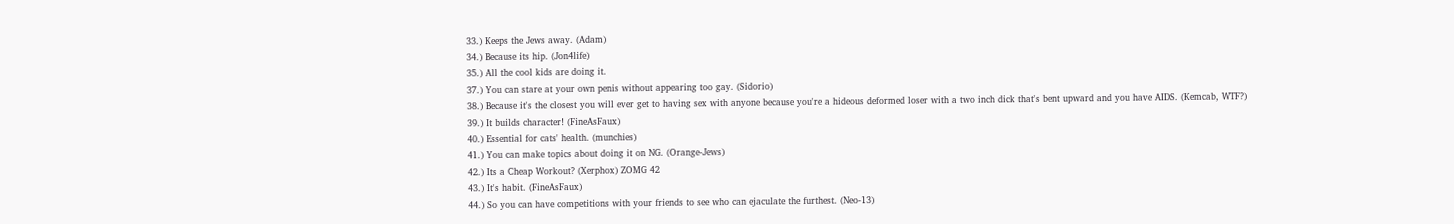33.) Keeps the Jews away. (Adam)
34.) Because its hip. (Jon4life)
35.) All the cool kids are doing it.
37.) You can stare at your own penis without appearing too gay. (Sidorio)
38.) Because it's the closest you will ever get to having sex with anyone because you're a hideous deformed loser with a two inch dick that's bent upward and you have AIDS. (Kemcab, WTF?)
39.) It builds character! (FineAsFaux)
40.) Essential for cats' health. (munchies)
41.) You can make topics about doing it on NG. (Orange-Jews)
42.) Its a Cheap Workout? (Xerphox) ZOMG 42
43.) It's habit. (FineAsFaux)
44.) So you can have competitions with your friends to see who can ejaculate the furthest. (Neo-13)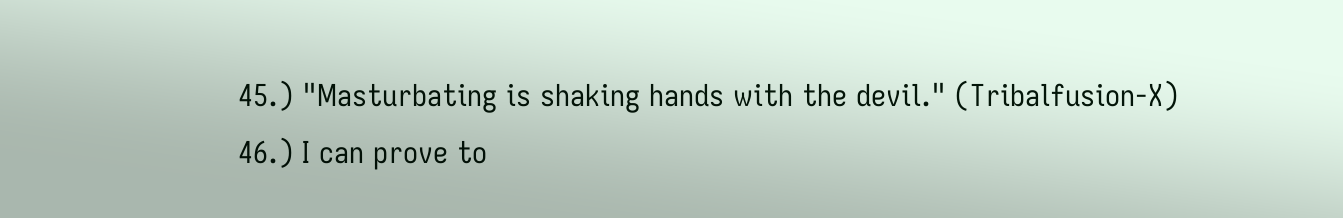45.) "Masturbating is shaking hands with the devil." (Tribalfusion-X)
46.) I can prove to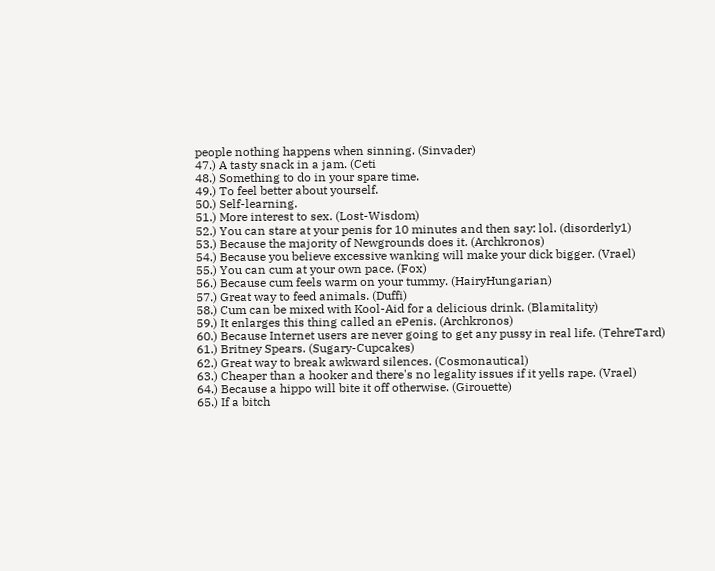people nothing happens when sinning. (Sinvader)
47.) A tasty snack in a jam. (Ceti
48.) Something to do in your spare time.
49.) To feel better about yourself.
50.) Self-learning.
51.) More interest to sex. (Lost-Wisdom)
52.) You can stare at your penis for 10 minutes and then say: lol. (disorderly1)
53.) Because the majority of Newgrounds does it. (Archkronos)
54.) Because you believe excessive wanking will make your dick bigger. (Vrael)
55.) You can cum at your own pace. (Fox)
56.) Because cum feels warm on your tummy. (HairyHungarian)
57.) Great way to feed animals. (Duffi)
58.) Cum can be mixed with Kool-Aid for a delicious drink. (Blamitality)
59.) It enlarges this thing called an ePenis. (Archkronos)
60.) Because Internet users are never going to get any pussy in real life. (TehreTard)
61.) Britney Spears. (Sugary-Cupcakes)
62.) Great way to break awkward silences. (Cosmonautical)
63.) Cheaper than a hooker and there's no legality issues if it yells rape. (Vrael)
64.) Because a hippo will bite it off otherwise. (Girouette)
65.) If a bitch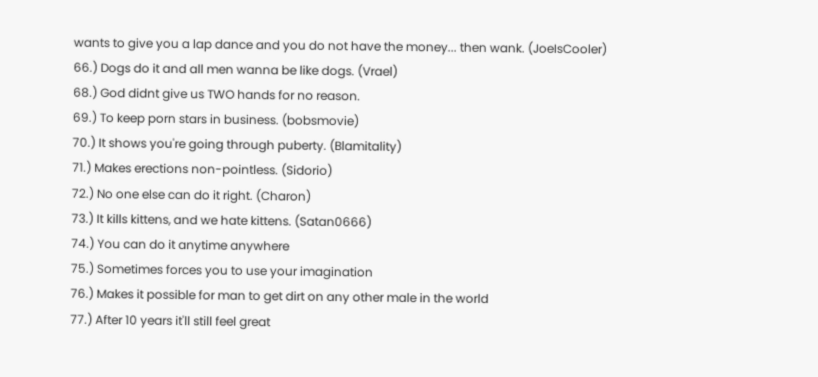wants to give you a lap dance and you do not have the money... then wank. (JoeIsCooler)
66.) Dogs do it and all men wanna be like dogs. (Vrael)
68.) God didnt give us TWO hands for no reason.
69.) To keep porn stars in business. (bobsmovie)
70.) It shows you're going through puberty. (Blamitality)
71.) Makes erections non-pointless. (Sidorio)
72.) No one else can do it right. (Charon)
73.) It kills kittens, and we hate kittens. (Satan0666)
74.) You can do it anytime anywhere
75.) Sometimes forces you to use your imagination
76.) Makes it possible for man to get dirt on any other male in the world
77.) After 10 years it'll still feel great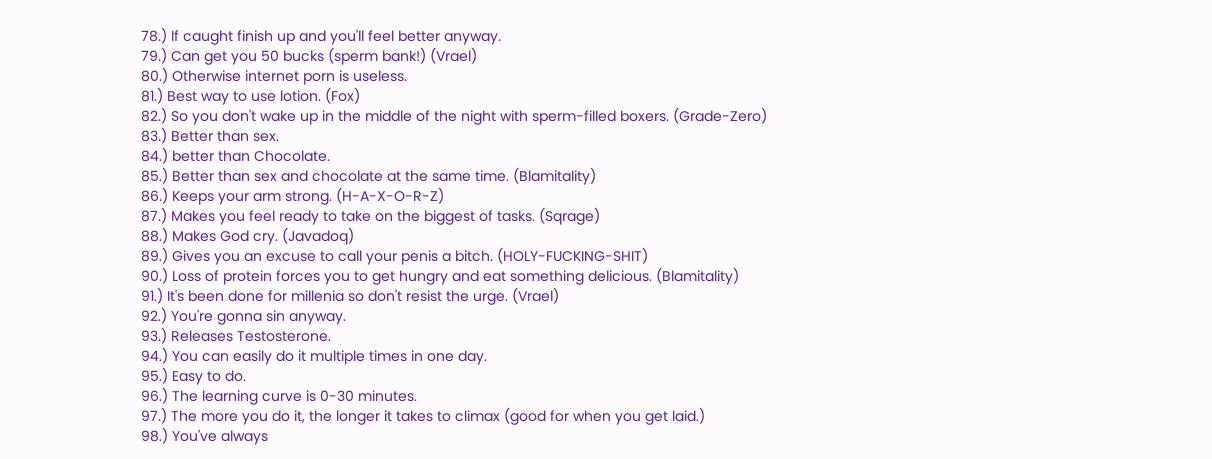78.) If caught finish up and you'll feel better anyway.
79.) Can get you 50 bucks (sperm bank!) (Vrael)
80.) Otherwise internet porn is useless.
81.) Best way to use lotion. (Fox)
82.) So you don't wake up in the middle of the night with sperm-filled boxers. (Grade-Zero)
83.) Better than sex.
84.) better than Chocolate.
85.) Better than sex and chocolate at the same time. (Blamitality)
86.) Keeps your arm strong. (H-A-X-O-R-Z)
87.) Makes you feel ready to take on the biggest of tasks. (Sqrage)
88.) Makes God cry. (Javadoq)
89.) Gives you an excuse to call your penis a bitch. (HOLY-FUCKING-SHIT)
90.) Loss of protein forces you to get hungry and eat something delicious. (Blamitality)
91.) It's been done for millenia so don't resist the urge. (Vrael)
92.) You're gonna sin anyway.
93.) Releases Testosterone.
94.) You can easily do it multiple times in one day.
95.) Easy to do.
96.) The learning curve is 0-30 minutes.
97.) The more you do it, the longer it takes to climax (good for when you get laid.)
98.) You've always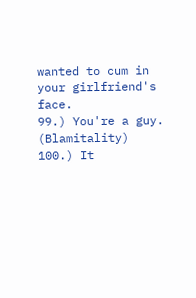wanted to cum in your girlfriend's face.
99.) You're a guy. (Blamitality)
100.) It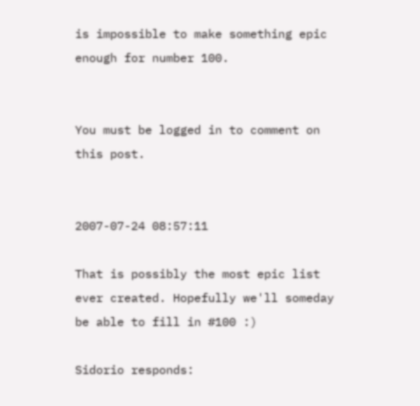is impossible to make something epic enough for number 100.


You must be logged in to comment on this post.


2007-07-24 08:57:11

That is possibly the most epic list ever created. Hopefully we'll someday be able to fill in #100 :)

Sidorio responds: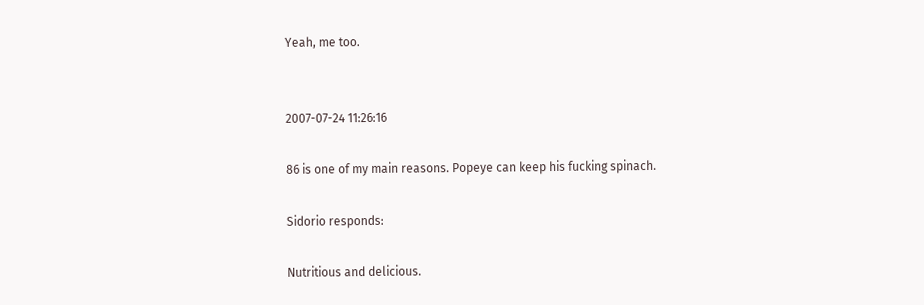Yeah, me too.


2007-07-24 11:26:16

86 is one of my main reasons. Popeye can keep his fucking spinach.

Sidorio responds:

Nutritious and delicious.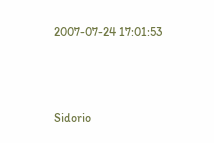2007-07-24 17:01:53



Sidorio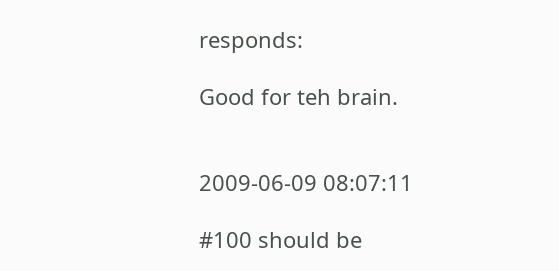responds:

Good for teh brain.


2009-06-09 08:07:11

#100 should be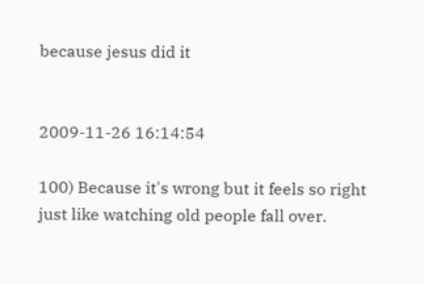because jesus did it


2009-11-26 16:14:54

100) Because it's wrong but it feels so right just like watching old people fall over.